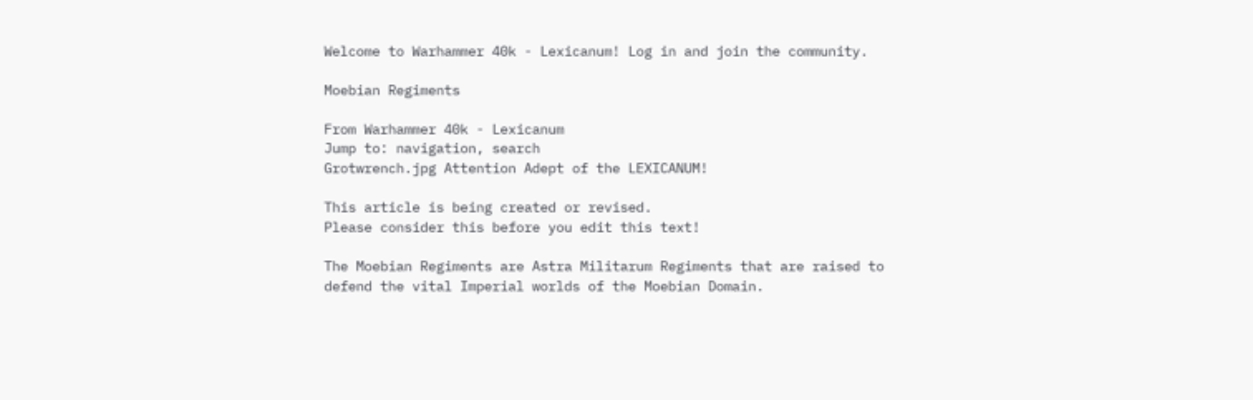Welcome to Warhammer 40k - Lexicanum! Log in and join the community.

Moebian Regiments

From Warhammer 40k - Lexicanum
Jump to: navigation, search
Grotwrench.jpg Attention Adept of the LEXICANUM!

This article is being created or revised.
Please consider this before you edit this text!

The Moebian Regiments are Astra Militarum Regiments that are raised to defend the vital Imperial worlds of the Moebian Domain.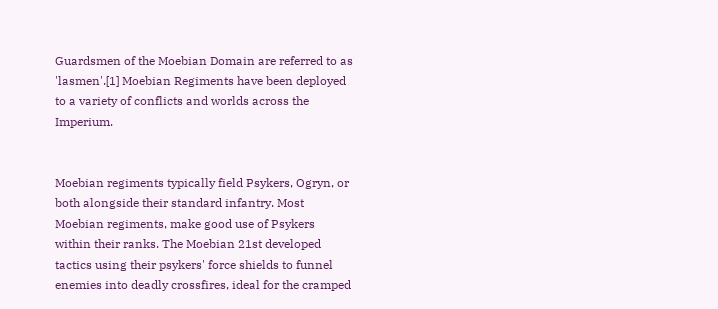Guardsmen of the Moebian Domain are referred to as 'lasmen'.[1] Moebian Regiments have been deployed to a variety of conflicts and worlds across the Imperium.


Moebian regiments typically field Psykers, Ogryn, or both alongside their standard infantry. Most Moebian regiments, make good use of Psykers within their ranks. The Moebian 21st developed tactics using their psykers' force shields to funnel enemies into deadly crossfires, ideal for the cramped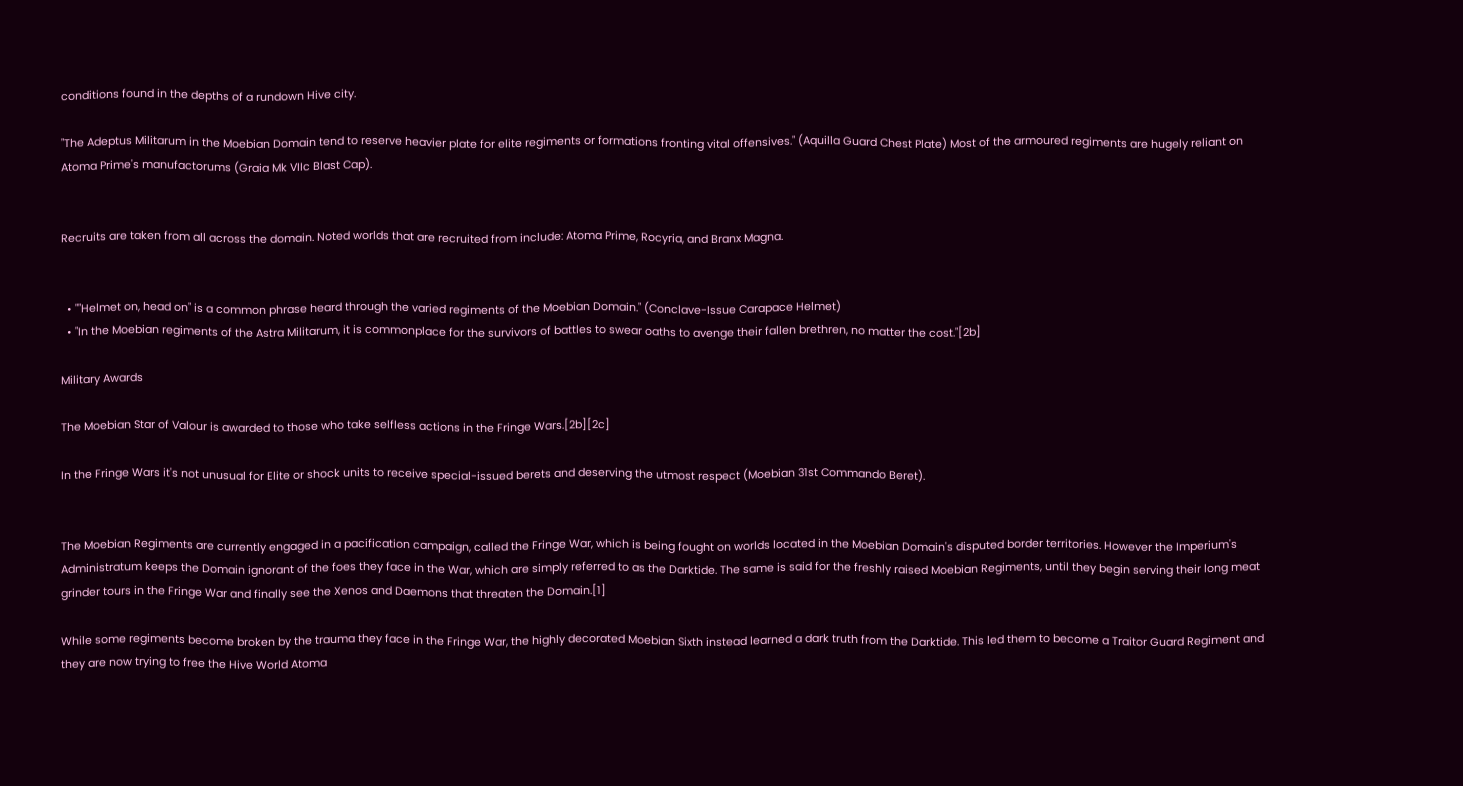conditions found in the depths of a rundown Hive city.

"The Adeptus Militarum in the Moebian Domain tend to reserve heavier plate for elite regiments or formations fronting vital offensives." (Aquilla Guard Chest Plate) Most of the armoured regiments are hugely reliant on Atoma Prime's manufactorums (Graia Mk VIIc Blast Cap).


Recruits are taken from all across the domain. Noted worlds that are recruited from include: Atoma Prime, Rocyria, and Branx Magna.


  • ""Helmet on, head on" is a common phrase heard through the varied regiments of the Moebian Domain." (Conclave-Issue Carapace Helmet)
  • "In the Moebian regiments of the Astra Militarum, it is commonplace for the survivors of battles to swear oaths to avenge their fallen brethren, no matter the cost."[2b]

Military Awards

The Moebian Star of Valour is awarded to those who take selfless actions in the Fringe Wars.[2b][2c]

In the Fringe Wars it's not unusual for Elite or shock units to receive special-issued berets and deserving the utmost respect (Moebian 31st Commando Beret).


The Moebian Regiments are currently engaged in a pacification campaign, called the Fringe War, which is being fought on worlds located in the Moebian Domain's disputed border territories. However the Imperium's Administratum keeps the Domain ignorant of the foes they face in the War, which are simply referred to as the Darktide. The same is said for the freshly raised Moebian Regiments, until they begin serving their long meat grinder tours in the Fringe War and finally see the Xenos and Daemons that threaten the Domain.[1]

While some regiments become broken by the trauma they face in the Fringe War, the highly decorated Moebian Sixth instead learned a dark truth from the Darktide. This led them to become a Traitor Guard Regiment and they are now trying to free the Hive World Atoma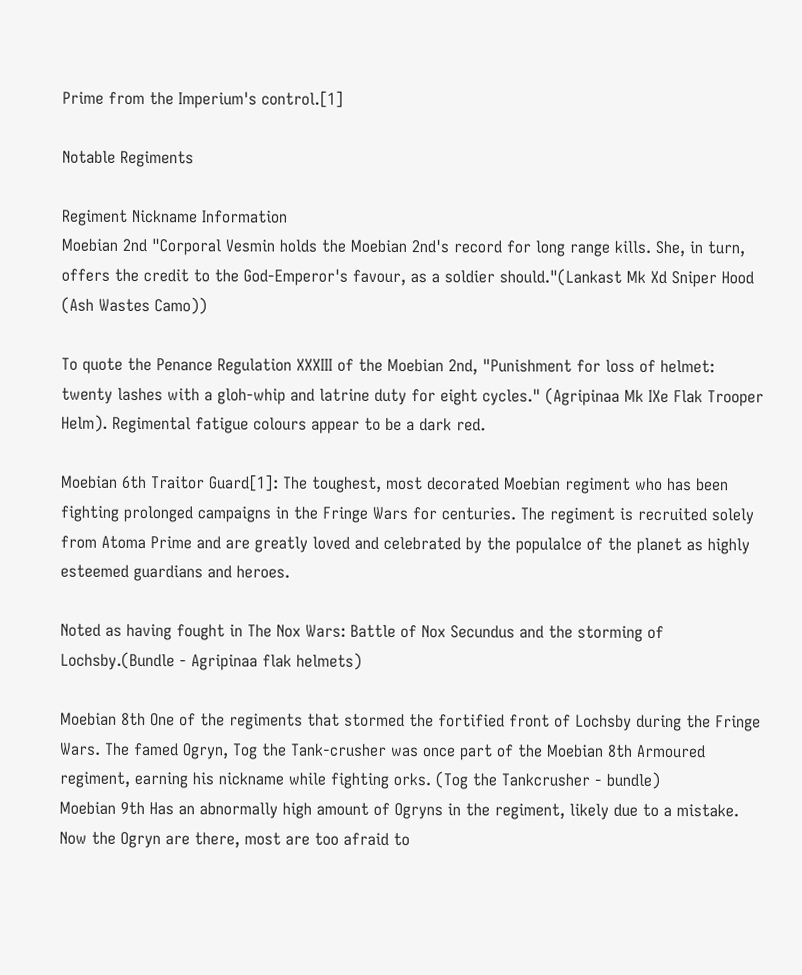Prime from the Imperium's control.[1]

Notable Regiments

Regiment Nickname Information
Moebian 2nd "Corporal Vesmin holds the Moebian 2nd's record for long range kills. She, in turn, offers the credit to the God-Emperor's favour, as a soldier should."(Lankast Mk Xd Sniper Hood (Ash Wastes Camo))

To quote the Penance Regulation XXXIII of the Moebian 2nd, "Punishment for loss of helmet: twenty lashes with a gloh-whip and latrine duty for eight cycles." (Agripinaa Mk IXe Flak Trooper Helm). Regimental fatigue colours appear to be a dark red.

Moebian 6th Traitor Guard[1]: The toughest, most decorated Moebian regiment who has been fighting prolonged campaigns in the Fringe Wars for centuries. The regiment is recruited solely from Atoma Prime and are greatly loved and celebrated by the populalce of the planet as highly esteemed guardians and heroes.

Noted as having fought in The Nox Wars: Battle of Nox Secundus and the storming of Lochsby.(Bundle - Agripinaa flak helmets)

Moebian 8th One of the regiments that stormed the fortified front of Lochsby during the Fringe Wars. The famed Ogryn, Tog the Tank-crusher was once part of the Moebian 8th Armoured regiment, earning his nickname while fighting orks. (Tog the Tankcrusher - bundle)
Moebian 9th Has an abnormally high amount of Ogryns in the regiment, likely due to a mistake. Now the Ogryn are there, most are too afraid to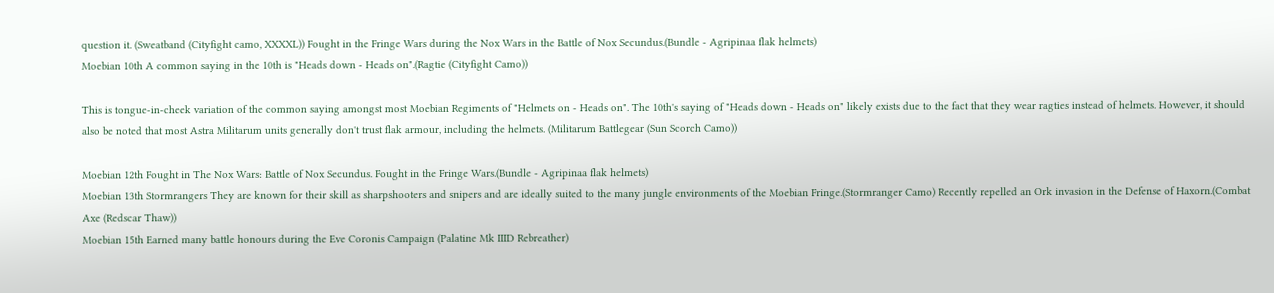question it. (Sweatband (Cityfight camo, XXXXL)) Fought in the Fringe Wars during the Nox Wars in the Battle of Nox Secundus.(Bundle - Agripinaa flak helmets)
Moebian 10th A common saying in the 10th is "Heads down - Heads on".(Ragtie (Cityfight Camo))

This is tongue-in-cheek variation of the common saying amongst most Moebian Regiments of "Helmets on - Heads on". The 10th's saying of "Heads down - Heads on" likely exists due to the fact that they wear ragties instead of helmets. However, it should also be noted that most Astra Militarum units generally don't trust flak armour, including the helmets. (Militarum Battlegear (Sun Scorch Camo))

Moebian 12th Fought in The Nox Wars: Battle of Nox Secundus. Fought in the Fringe Wars.(Bundle - Agripinaa flak helmets)
Moebian 13th Stormrangers They are known for their skill as sharpshooters and snipers and are ideally suited to the many jungle environments of the Moebian Fringe.(Stormranger Camo) Recently repelled an Ork invasion in the Defense of Haxorn.(Combat Axe (Redscar Thaw))
Moebian 15th Earned many battle honours during the Eve Coronis Campaign (Palatine Mk IIID Rebreather)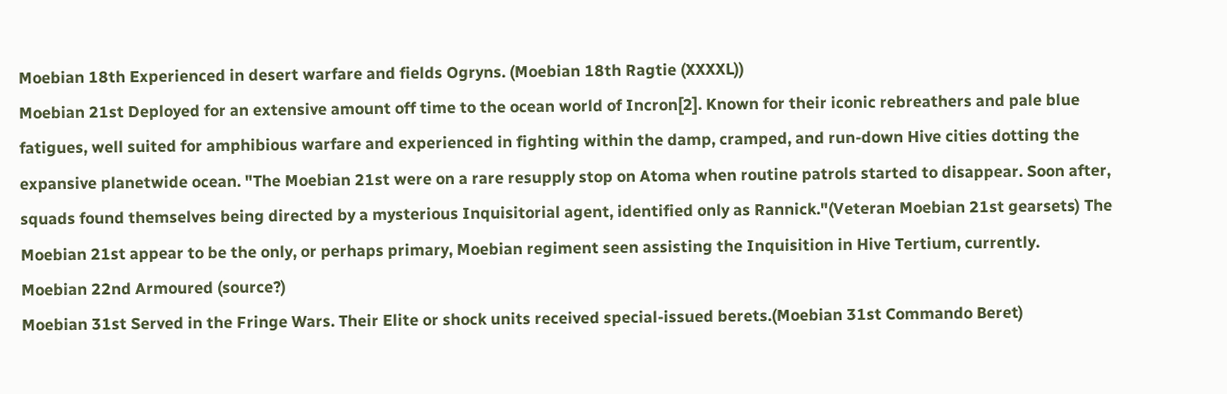Moebian 18th Experienced in desert warfare and fields Ogryns. (Moebian 18th Ragtie (XXXXL))
Moebian 21st Deployed for an extensive amount off time to the ocean world of Incron[2]. Known for their iconic rebreathers and pale blue fatigues, well suited for amphibious warfare and experienced in fighting within the damp, cramped, and run-down Hive cities dotting the expansive planetwide ocean. "The Moebian 21st were on a rare resupply stop on Atoma when routine patrols started to disappear. Soon after, squads found themselves being directed by a mysterious Inquisitorial agent, identified only as Rannick."(Veteran Moebian 21st gearsets) The Moebian 21st appear to be the only, or perhaps primary, Moebian regiment seen assisting the Inquisition in Hive Tertium, currently.
Moebian 22nd Armoured (source?)
Moebian 31st Served in the Fringe Wars. Their Elite or shock units received special-issued berets.(Moebian 31st Commando Beret)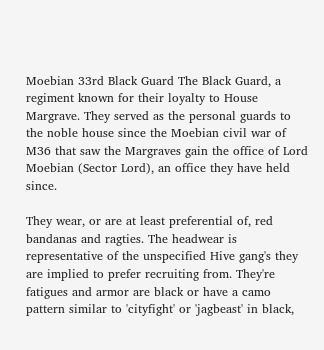Moebian 33rd Black Guard The Black Guard, a regiment known for their loyalty to House Margrave. They served as the personal guards to the noble house since the Moebian civil war of M36 that saw the Margraves gain the office of Lord Moebian (Sector Lord), an office they have held since.

They wear, or are at least preferential of, red bandanas and ragties. The headwear is representative of the unspecified Hive gang's they are implied to prefer recruiting from. They're fatigues and armor are black or have a camo pattern similar to 'cityfight' or 'jagbeast' in black,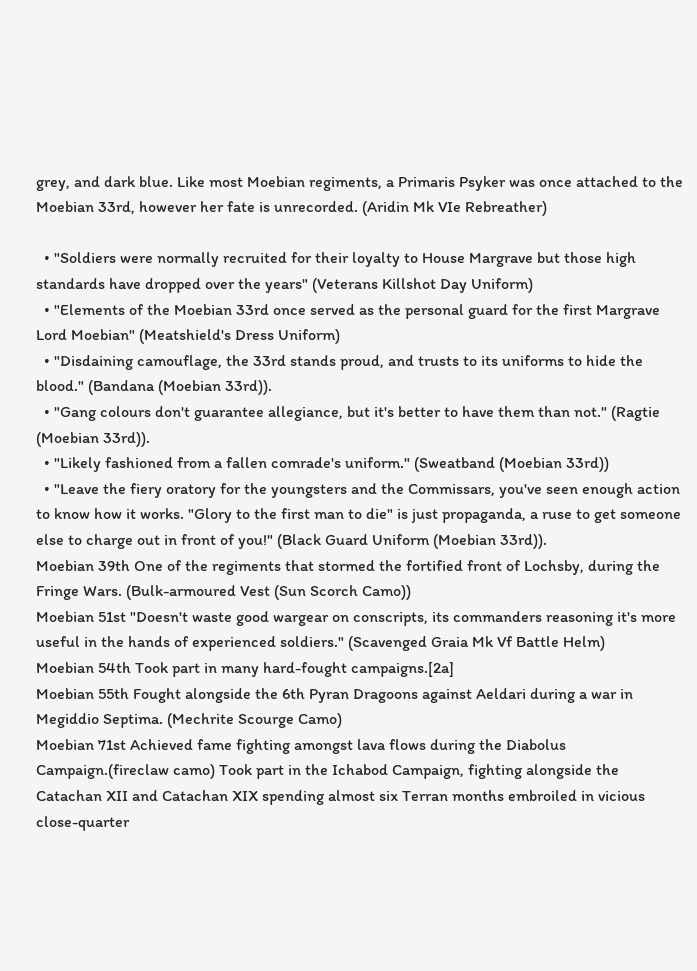grey, and dark blue. Like most Moebian regiments, a Primaris Psyker was once attached to the Moebian 33rd, however her fate is unrecorded. (Aridin Mk VIe Rebreather)

  • "Soldiers were normally recruited for their loyalty to House Margrave but those high standards have dropped over the years" (Veterans Killshot Day Uniform)
  • "Elements of the Moebian 33rd once served as the personal guard for the first Margrave Lord Moebian" (Meatshield's Dress Uniform)
  • "Disdaining camouflage, the 33rd stands proud, and trusts to its uniforms to hide the blood." (Bandana (Moebian 33rd)).
  • "Gang colours don't guarantee allegiance, but it's better to have them than not." (Ragtie (Moebian 33rd)).
  • "Likely fashioned from a fallen comrade's uniform." (Sweatband (Moebian 33rd))
  • "Leave the fiery oratory for the youngsters and the Commissars, you've seen enough action to know how it works. "Glory to the first man to die" is just propaganda, a ruse to get someone else to charge out in front of you!" (Black Guard Uniform (Moebian 33rd)).
Moebian 39th One of the regiments that stormed the fortified front of Lochsby, during the Fringe Wars. (Bulk-armoured Vest (Sun Scorch Camo))
Moebian 51st "Doesn't waste good wargear on conscripts, its commanders reasoning it's more useful in the hands of experienced soldiers." (Scavenged Graia Mk Vf Battle Helm)
Moebian 54th Took part in many hard-fought campaigns.[2a]
Moebian 55th Fought alongside the 6th Pyran Dragoons against Aeldari during a war in Megiddio Septima. (Mechrite Scourge Camo)
Moebian 71st Achieved fame fighting amongst lava flows during the Diabolus Campaign.(fireclaw camo) Took part in the Ichabod Campaign, fighting alongside the Catachan XII and Catachan XIX spending almost six Terran months embroiled in vicious close-quarter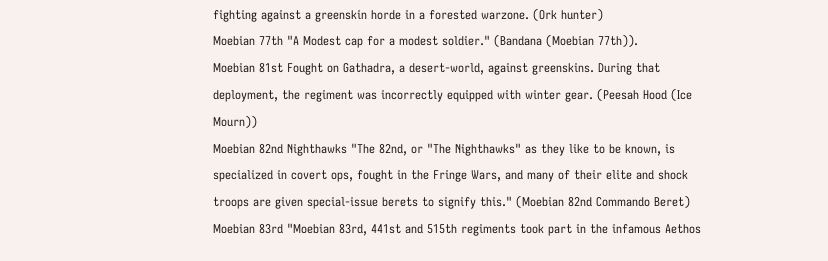fighting against a greenskin horde in a forested warzone. (Ork hunter)
Moebian 77th "A Modest cap for a modest soldier." (Bandana (Moebian 77th)).
Moebian 81st Fought on Gathadra, a desert-world, against greenskins. During that deployment, the regiment was incorrectly equipped with winter gear. (Peesah Hood (Ice Mourn))
Moebian 82nd Nighthawks "The 82nd, or "The Nighthawks" as they like to be known, is specialized in covert ops, fought in the Fringe Wars, and many of their elite and shock troops are given special-issue berets to signify this." (Moebian 82nd Commando Beret)
Moebian 83rd "Moebian 83rd, 441st and 515th regiments took part in the infamous Aethos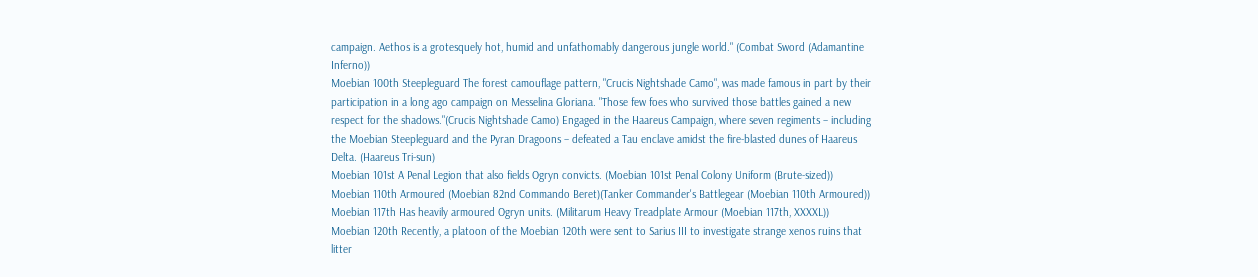campaign. Aethos is a grotesquely hot, humid and unfathomably dangerous jungle world." (Combat Sword (Adamantine Inferno))
Moebian 100th Steepleguard The forest camouflage pattern, "Crucis Nightshade Camo", was made famous in part by their participation in a long ago campaign on Messelina Gloriana. "Those few foes who survived those battles gained a new respect for the shadows."(Crucis Nightshade Camo) Engaged in the Haareus Campaign, where seven regiments – including the Moebian Steepleguard and the Pyran Dragoons – defeated a Tau enclave amidst the fire-blasted dunes of Haareus Delta. (Haareus Tri-sun)
Moebian 101st A Penal Legion that also fields Ogryn convicts. (Moebian 101st Penal Colony Uniform (Brute-sized))
Moebian 110th Armoured (Moebian 82nd Commando Beret)(Tanker Commander's Battlegear (Moebian 110th Armoured))
Moebian 117th Has heavily armoured Ogryn units. (Militarum Heavy Treadplate Armour (Moebian 117th, XXXXL))
Moebian 120th Recently, a platoon of the Moebian 120th were sent to Sarius III to investigate strange xenos ruins that litter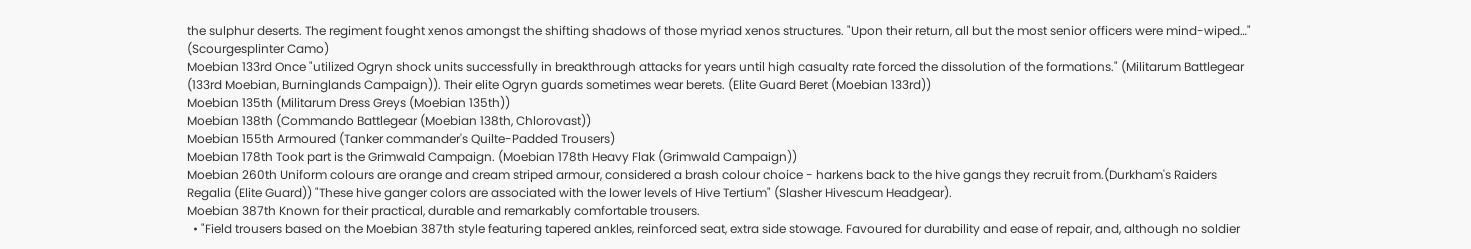the sulphur deserts. The regiment fought xenos amongst the shifting shadows of those myriad xenos structures. "Upon their return, all but the most senior officers were mind-wiped…" (Scourgesplinter Camo)
Moebian 133rd Once "utilized Ogryn shock units successfully in breakthrough attacks for years until high casualty rate forced the dissolution of the formations." (Militarum Battlegear (133rd Moebian, Burninglands Campaign)). Their elite Ogryn guards sometimes wear berets. (Elite Guard Beret (Moebian 133rd))
Moebian 135th (Militarum Dress Greys (Moebian 135th))
Moebian 138th (Commando Battlegear (Moebian 138th, Chlorovast))
Moebian 155th Armoured (Tanker commander's Quilte-Padded Trousers)
Moebian 178th Took part is the Grimwald Campaign. (Moebian 178th Heavy Flak (Grimwald Campaign))
Moebian 260th Uniform colours are orange and cream striped armour, considered a brash colour choice - harkens back to the hive gangs they recruit from.(Durkham's Raiders Regalia (Elite Guard)) "These hive ganger colors are associated with the lower levels of Hive Tertium" (Slasher Hivescum Headgear).
Moebian 387th Known for their practical, durable and remarkably comfortable trousers.
  • "Field trousers based on the Moebian 387th style featuring tapered ankles, reinforced seat, extra side stowage. Favoured for durability and ease of repair, and, although no soldier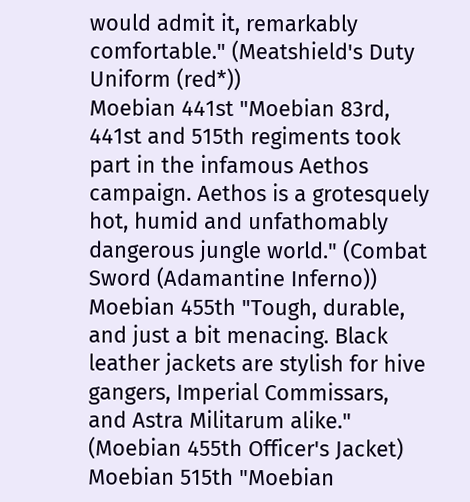would admit it, remarkably comfortable." (Meatshield's Duty Uniform (red*))
Moebian 441st "Moebian 83rd, 441st and 515th regiments took part in the infamous Aethos campaign. Aethos is a grotesquely hot, humid and unfathomably dangerous jungle world." (Combat Sword (Adamantine Inferno))
Moebian 455th "Tough, durable, and just a bit menacing. Black leather jackets are stylish for hive gangers, Imperial Commissars, and Astra Militarum alike." (Moebian 455th Officer's Jacket)
Moebian 515th "Moebian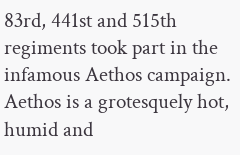83rd, 441st and 515th regiments took part in the infamous Aethos campaign. Aethos is a grotesquely hot, humid and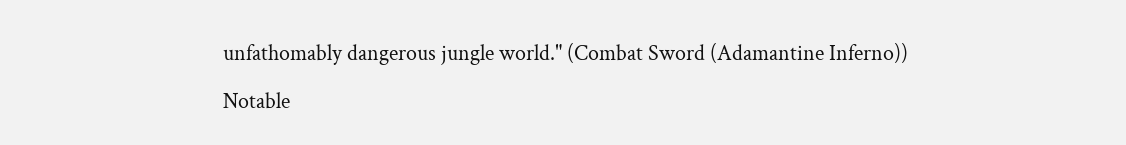unfathomably dangerous jungle world." (Combat Sword (Adamantine Inferno))

Notable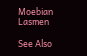Moebian Lasmen

See Also